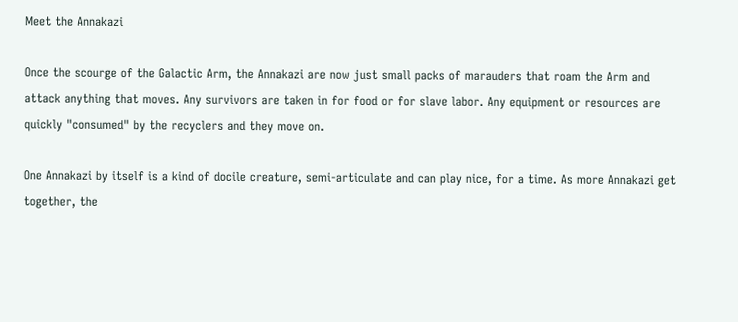Meet the Annakazi

Once the scourge of the Galactic Arm, the Annakazi are now just small packs of marauders that roam the Arm and attack anything that moves. Any survivors are taken in for food or for slave labor. Any equipment or resources are quickly "consumed" by the recyclers and they move on.

One Annakazi by itself is a kind of docile creature, semi-articulate and can play nice, for a time. As more Annakazi get together, the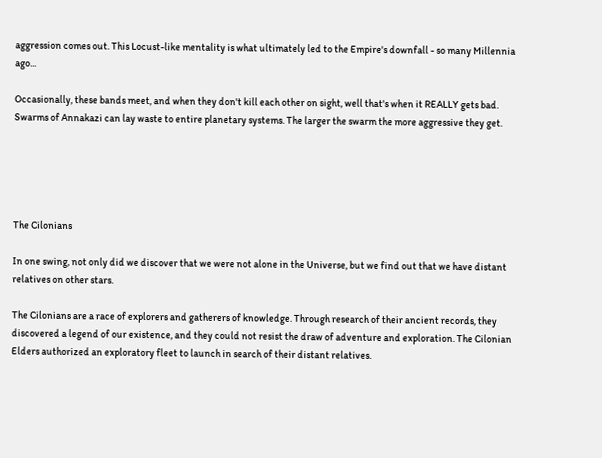aggression comes out. This Locust-like mentality is what ultimately led to the Empire's downfall - so many Millennia ago...

Occasionally, these bands meet, and when they don't kill each other on sight, well that's when it REALLY gets bad. Swarms of Annakazi can lay waste to entire planetary systems. The larger the swarm the more aggressive they get.





The Cilonians

In one swing, not only did we discover that we were not alone in the Universe, but we find out that we have distant relatives on other stars.

The Cilonians are a race of explorers and gatherers of knowledge. Through research of their ancient records, they discovered a legend of our existence, and they could not resist the draw of adventure and exploration. The Cilonian Elders authorized an exploratory fleet to launch in search of their distant relatives.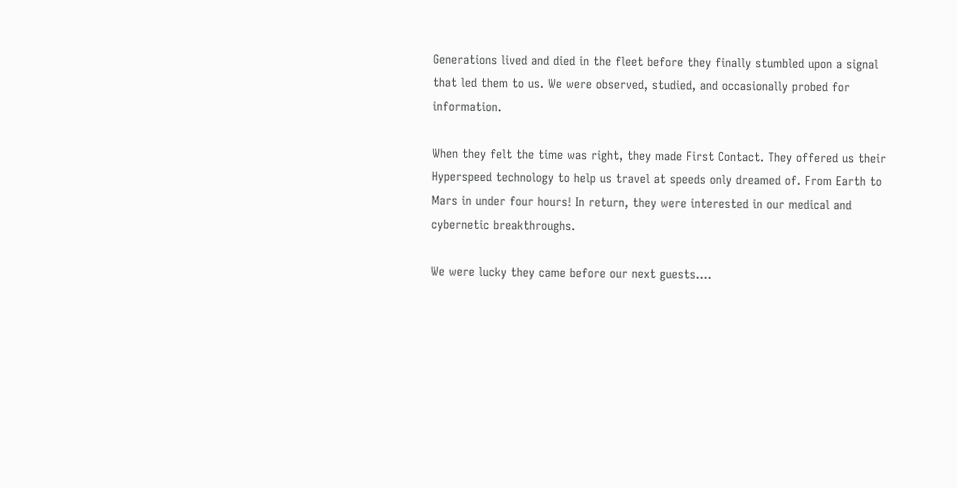Generations lived and died in the fleet before they finally stumbled upon a signal that led them to us. We were observed, studied, and occasionally probed for information.

When they felt the time was right, they made First Contact. They offered us their Hyperspeed technology to help us travel at speeds only dreamed of. From Earth to Mars in under four hours! In return, they were interested in our medical and cybernetic breakthroughs.

We were lucky they came before our next guests....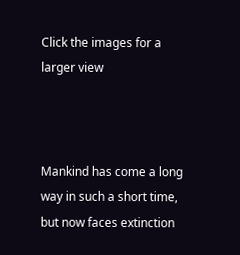Click the images for a larger view



Mankind has come a long way in such a short time, but now faces extinction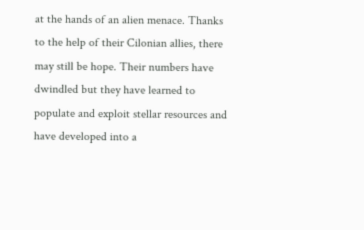at the hands of an alien menace. Thanks to the help of their Cilonian allies, there may still be hope. Their numbers have dwindled but they have learned to populate and exploit stellar resources and have developed into a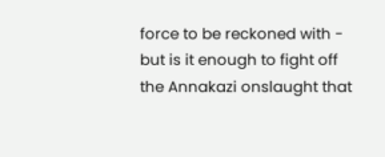force to be reckoned with - but is it enough to fight off the Annakazi onslaught that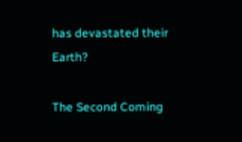has devastated their Earth?

The Second Coming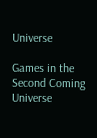Universe

Games in the Second Coming Universe